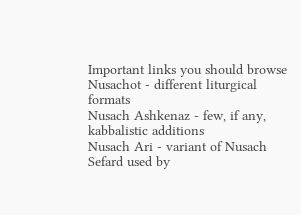Important links you should browse
Nusachot - different liturgical formats
Nusach Ashkenaz - few, if any, kabbalistic additions
Nusach Ari - variant of Nusach Sefard used by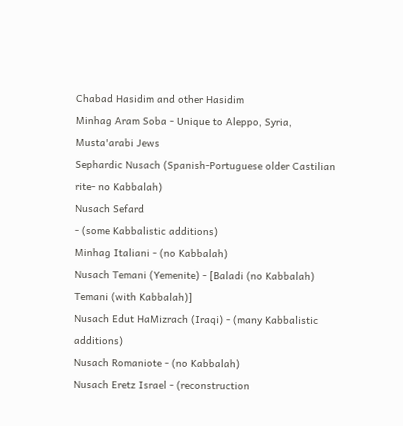Chabad Hasidim and other Hasidim
Minhag Aram Soba - Unique to Aleppo, Syria, Musta'arabi Jews
Sephardic Nusach (Spanish-Portuguese older Castilian rite- no Kabbalah)
Nusach Sefard
- (some Kabbalistic additions)
Minhag Italiani - (no Kabbalah)
Nusach Temani (Yemenite) - [Baladi (no Kabbalah) Temani (with Kabbalah)]
Nusach Edut HaMizrach (Iraqi) - (many Kabbalistic additions)
Nusach Romaniote - (no Kabbalah)
Nusach Eretz Israel - (reconstruction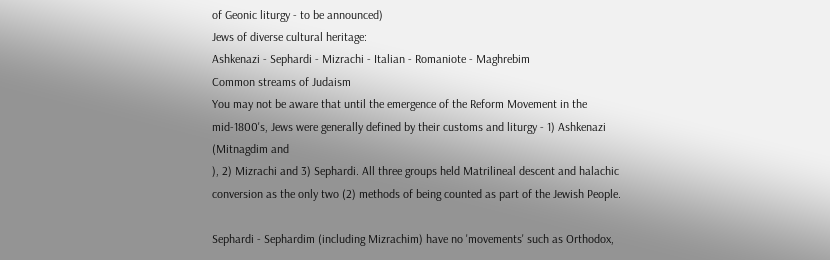of Geonic liturgy - to be announced)
Jews of diverse cultural heritage:
Ashkenazi - Sephardi - Mizrachi - Italian - Romaniote - Maghrebim
Common streams of Judaism
You may not be aware that until the emergence of the Reform Movement in the mid-1800's, Jews were generally defined by their customs and liturgy - 1) Ashkenazi (Mitnagdim and
), 2) Mizrachi and 3) Sephardi. All three groups held Matrilineal descent and halachic conversion as the only two (2) methods of being counted as part of the Jewish People.

Sephardi - Sephardim (including Mizrachim) have no 'movements' such as Orthodox,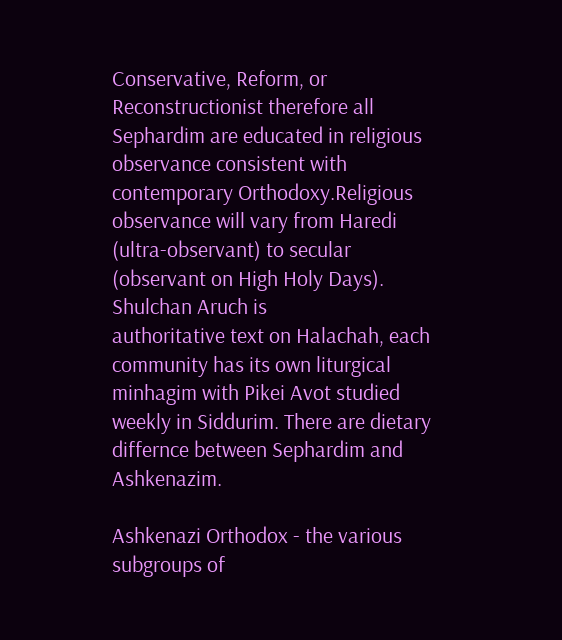Conservative, Reform, or Reconstructionist therefore all Sephardim are educated in religious
observance consistent with contemporary Orthodoxy.Religious observance will vary from Haredi
(ultra-observant) to secular (observant on High Holy Days). Shulchan Aruch is
authoritative text on Halachah, each community has its own liturgical minhagim with Pikei Avot studied weekly in Siddurim. There are dietary differnce between Sephardim and Ashkenazim.

Ashkenazi Orthodox - the various subgroups of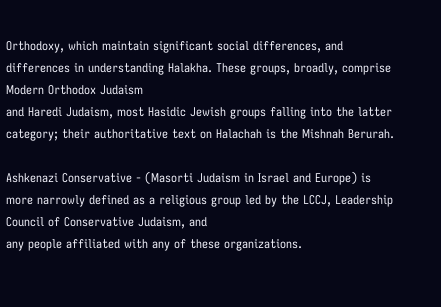Orthodoxy, which maintain significant social differences, and differences in understanding Halakha. These groups, broadly, comprise
Modern Orthodox Judaism
and Haredi Judaism, most Hasidic Jewish groups falling into the latter category; their authoritative text on Halachah is the Mishnah Berurah.

Ashkenazi Conservative - (Masorti Judaism in Israel and Europe) is more narrowly defined as a religious group led by the LCCJ, Leadership Council of Conservative Judaism, and
any people affiliated with any of these organizations.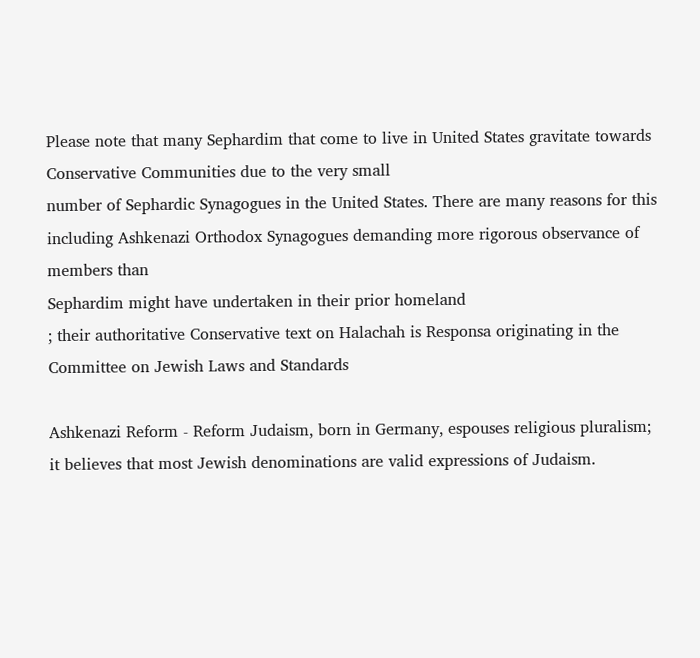Please note that many Sephardim that come to live in United States gravitate towards Conservative Communities due to the very small
number of Sephardic Synagogues in the United States. There are many reasons for this including Ashkenazi Orthodox Synagogues demanding more rigorous observance of members than
Sephardim might have undertaken in their prior homeland
; their authoritative Conservative text on Halachah is Responsa originating in the Committee on Jewish Laws and Standards

Ashkenazi Reform - Reform Judaism, born in Germany, espouses religious pluralism; it believes that most Jewish denominations are valid expressions of Judaism.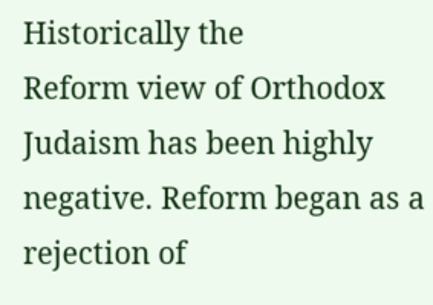Historically the
Reform view of Orthodox Judaism has been highly negative. Reform began as a rejection of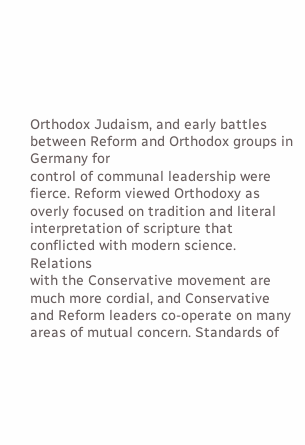Orthodox Judaism, and early battles between Reform and Orthodox groups in Germany for
control of communal leadership were fierce. Reform viewed Orthodoxy as overly focused on tradition and literal interpretation of scripture that conflicted with modern science. Relations
with the Conservative movement are much more cordial, and Conservative and Reform leaders co-operate on many areas of mutual concern. Standards of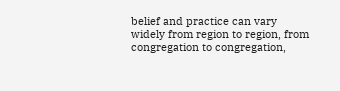belief and practice can vary
widely from region to region, from congregation to congregation,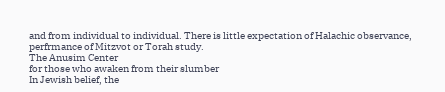and from individual to individual. There is little expectation of Halachic observance, perfrmance of Mitzvot or Torah study.
The Anusim Center
for those who awaken from their slumber
In Jewish belief, the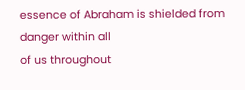essence of Abraham is shielded from danger within all
of us throughout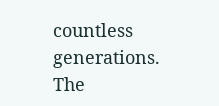countless generations. The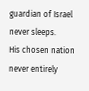guardian of Israel never sleeps.
His chosen nation never entirely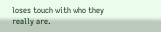loses touch with who they really are.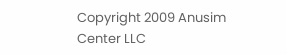Copyright 2009 Anusim Center LLC